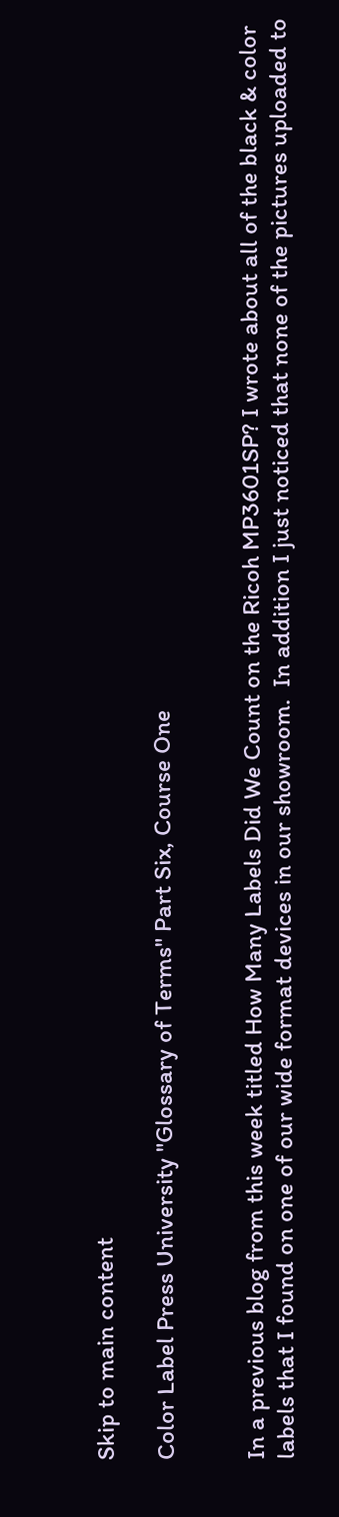Skip to main content

Color Label Press University "Glossary of Terms" Part Six, Course One


In a previous blog from this week titled How Many Labels Did We Count on the Ricoh MP3601SP? I wrote about all of the black & color labels that I found on one of our wide format devices in our showroom.  In addition I just noticed that none of the pictures uploaded to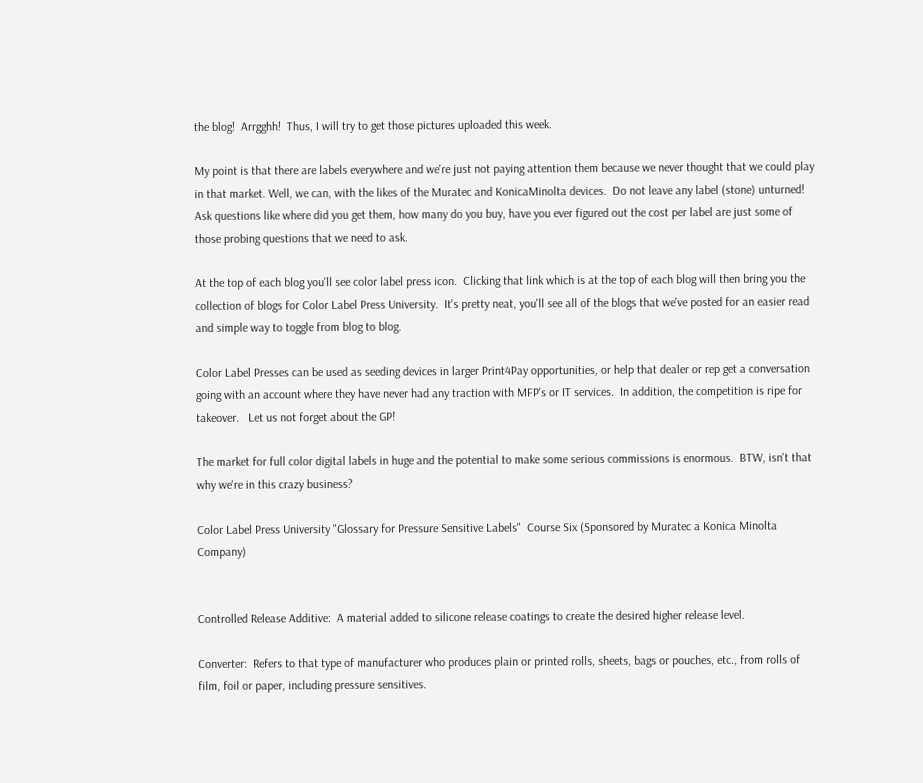the blog!  Arrgghh!  Thus, I will try to get those pictures uploaded this week.

My point is that there are labels everywhere and we're just not paying attention them because we never thought that we could play in that market. Well, we can, with the likes of the Muratec and KonicaMinolta devices.  Do not leave any label (stone) unturned!  Ask questions like where did you get them, how many do you buy, have you ever figured out the cost per label are just some of those probing questions that we need to ask.

At the top of each blog you'll see color label press icon.  Clicking that link which is at the top of each blog will then bring you the collection of blogs for Color Label Press University.  It's pretty neat, you'll see all of the blogs that we've posted for an easier read and simple way to toggle from blog to blog.

Color Label Presses can be used as seeding devices in larger Print4Pay opportunities, or help that dealer or rep get a conversation going with an account where they have never had any traction with MFP's or IT services.  In addition, the competition is ripe for takeover.   Let us not forget about the GP!

The market for full color digital labels in huge and the potential to make some serious commissions is enormous.  BTW, isn't that why we're in this crazy business?

Color Label Press University "Glossary for Pressure Sensitive Labels"  Course Six (Sponsored by Muratec a Konica Minolta Company)


Controlled Release Additive:  A material added to silicone release coatings to create the desired higher release level.

Converter:  Refers to that type of manufacturer who produces plain or printed rolls, sheets, bags or pouches, etc., from rolls of film, foil or paper, including pressure sensitives.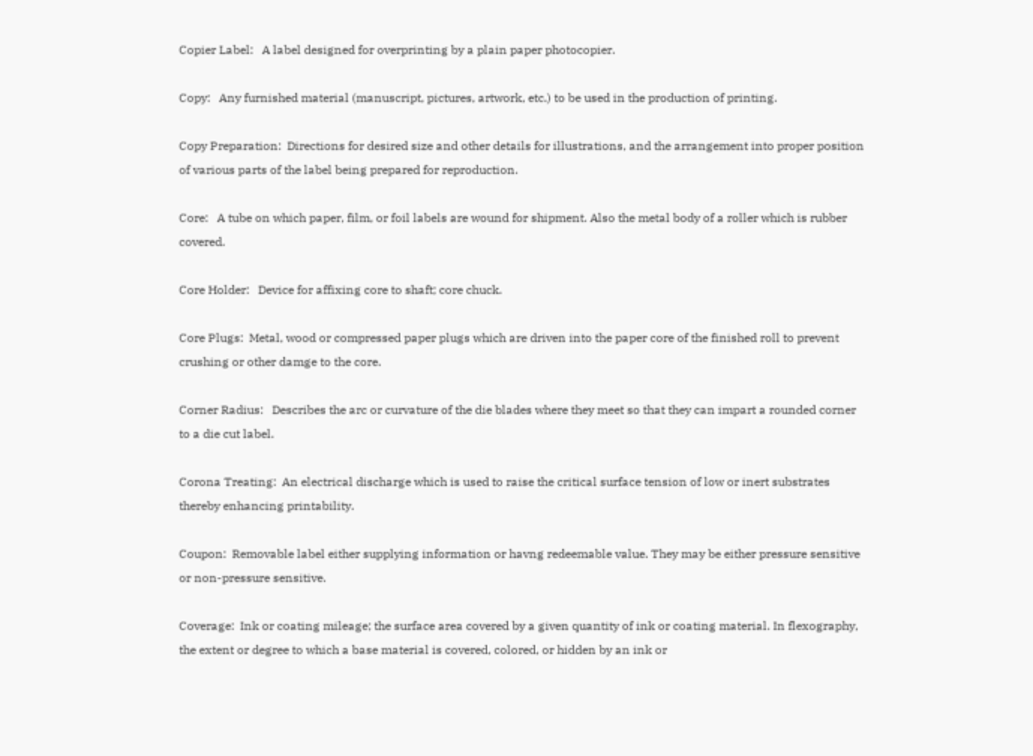Copier Label:   A label designed for overprinting by a plain paper photocopier.

Copy:   Any furnished material (manuscript, pictures, artwork, etc.) to be used in the production of printing.

Copy Preparation:  Directions for desired size and other details for illustrations, and the arrangement into proper position of various parts of the label being prepared for reproduction.

Core:   A tube on which paper, film, or foil labels are wound for shipment. Also the metal body of a roller which is rubber covered.

Core Holder:   Device for affixing core to shaft; core chuck.

Core Plugs:  Metal, wood or compressed paper plugs which are driven into the paper core of the finished roll to prevent crushing or other damge to the core.

Corner Radius:   Describes the arc or curvature of the die blades where they meet so that they can impart a rounded corner to a die cut label.

Corona Treating:  An electrical discharge which is used to raise the critical surface tension of low or inert substrates thereby enhancing printability.

Coupon:  Removable label either supplying information or havng redeemable value. They may be either pressure sensitive or non-pressure sensitive.

Coverage:  Ink or coating mileage; the surface area covered by a given quantity of ink or coating material. In flexography, the extent or degree to which a base material is covered, colored, or hidden by an ink or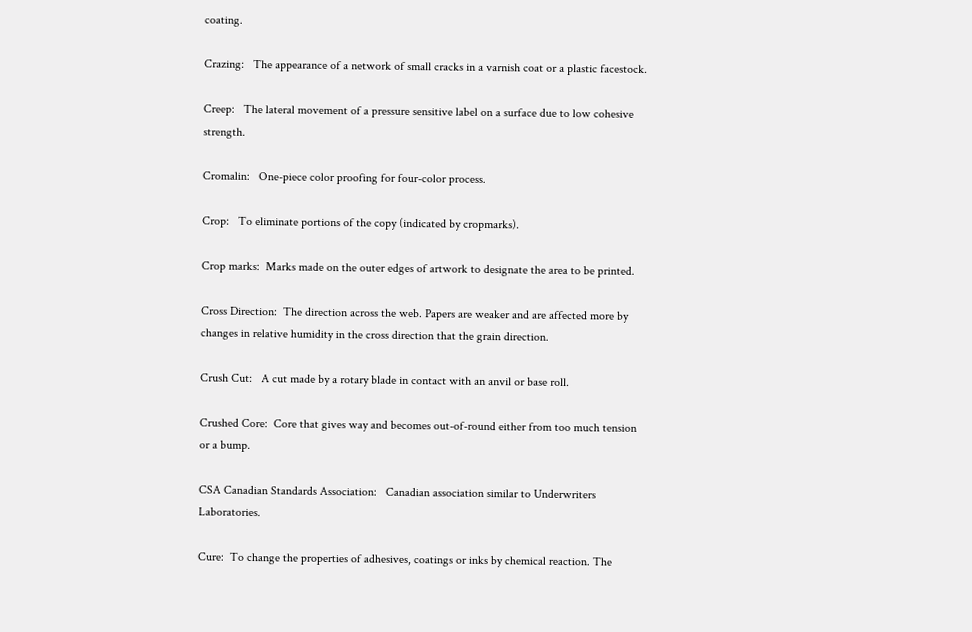coating.

Crazing:   The appearance of a network of small cracks in a varnish coat or a plastic facestock.

Creep:   The lateral movement of a pressure sensitive label on a surface due to low cohesive strength.

Cromalin:   One-piece color proofing for four-color process.

Crop:   To eliminate portions of the copy (indicated by cropmarks).

Crop marks:  Marks made on the outer edges of artwork to designate the area to be printed.

Cross Direction:  The direction across the web. Papers are weaker and are affected more by changes in relative humidity in the cross direction that the grain direction.

Crush Cut:   A cut made by a rotary blade in contact with an anvil or base roll.

Crushed Core:  Core that gives way and becomes out-of-round either from too much tension or a bump.

CSA Canadian Standards Association:   Canadian association similar to Underwriters Laboratories.

Cure:  To change the properties of adhesives, coatings or inks by chemical reaction. The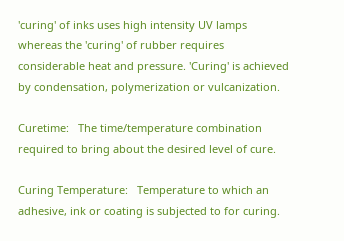'curing' of inks uses high intensity UV lamps whereas the 'curing' of rubber requires considerable heat and pressure. 'Curing' is achieved by condensation, polymerization or vulcanization.

Curetime:   The time/temperature combination required to bring about the desired level of cure.

Curing Temperature:   Temperature to which an adhesive, ink or coating is subjected to for curing.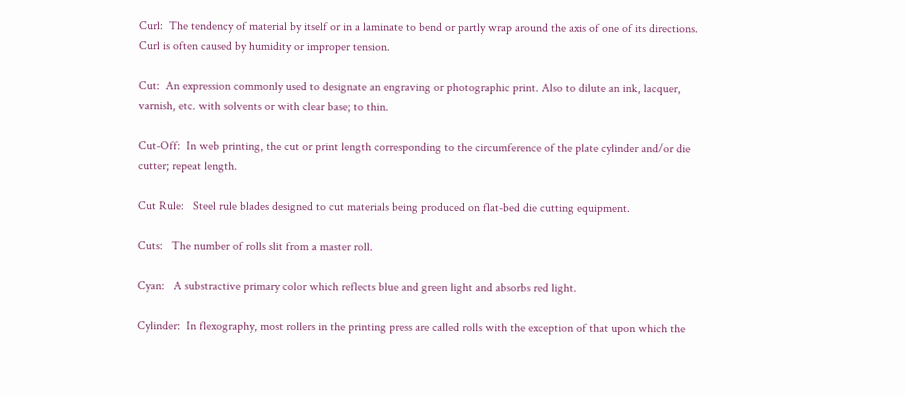Curl:  The tendency of material by itself or in a laminate to bend or partly wrap around the axis of one of its directions. Curl is often caused by humidity or improper tension.

Cut:  An expression commonly used to designate an engraving or photographic print. Also to dilute an ink, lacquer, varnish, etc. with solvents or with clear base; to thin.

Cut-Off:  In web printing, the cut or print length corresponding to the circumference of the plate cylinder and/or die cutter; repeat length.

Cut Rule:   Steel rule blades designed to cut materials being produced on flat-bed die cutting equipment.

Cuts:   The number of rolls slit from a master roll.

Cyan:   A substractive primary color which reflects blue and green light and absorbs red light.

Cylinder:  In flexography, most rollers in the printing press are called rolls with the exception of that upon which the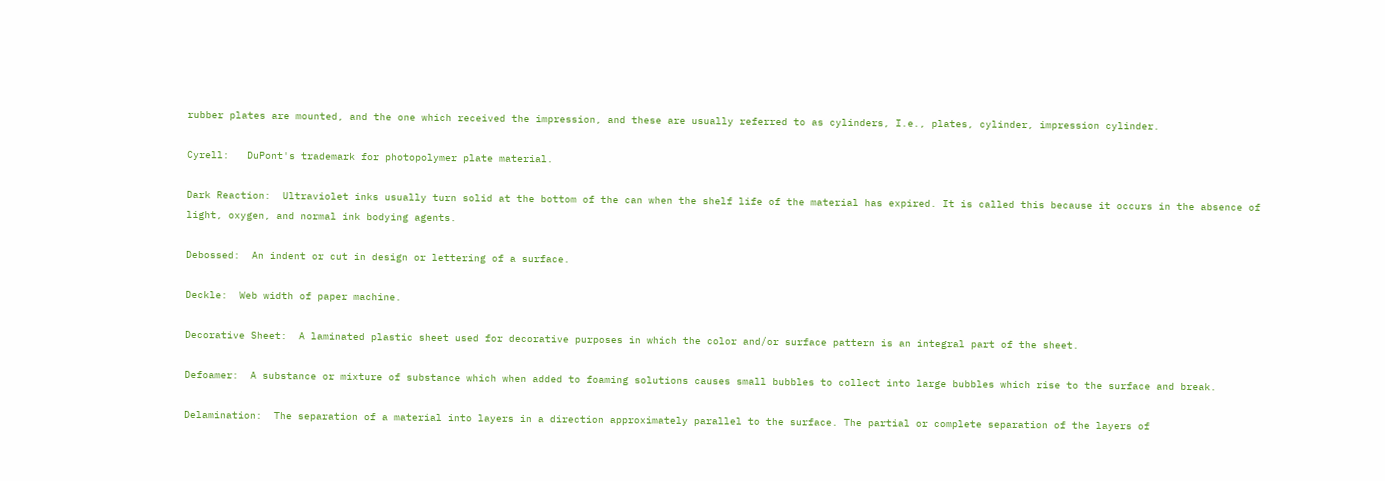rubber plates are mounted, and the one which received the impression, and these are usually referred to as cylinders, I.e., plates, cylinder, impression cylinder.

Cyrell:   DuPont's trademark for photopolymer plate material.

Dark Reaction:  Ultraviolet inks usually turn solid at the bottom of the can when the shelf life of the material has expired. It is called this because it occurs in the absence of light, oxygen, and normal ink bodying agents.

Debossed:  An indent or cut in design or lettering of a surface.

Deckle:  Web width of paper machine.

Decorative Sheet:  A laminated plastic sheet used for decorative purposes in which the color and/or surface pattern is an integral part of the sheet.

Defoamer:  A substance or mixture of substance which when added to foaming solutions causes small bubbles to collect into large bubbles which rise to the surface and break.

Delamination:  The separation of a material into layers in a direction approximately parallel to the surface. The partial or complete separation of the layers of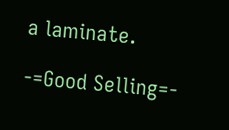a laminate.

-=Good Selling=-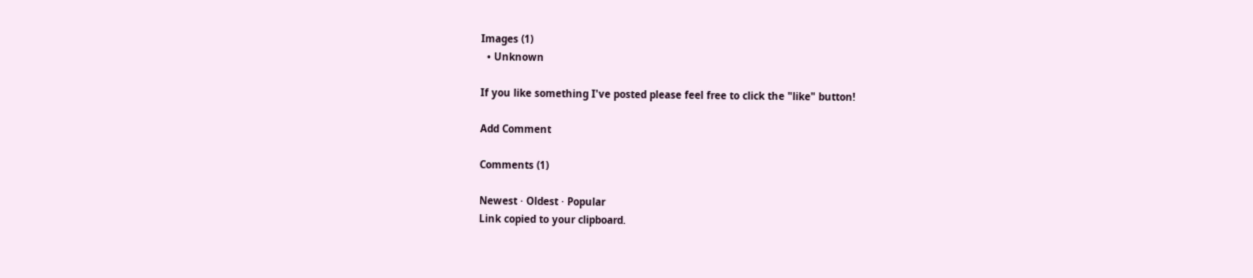Images (1)
  • Unknown

If you like something I've posted please feel free to click the "like" button!

Add Comment

Comments (1)

Newest · Oldest · Popular
Link copied to your clipboard.